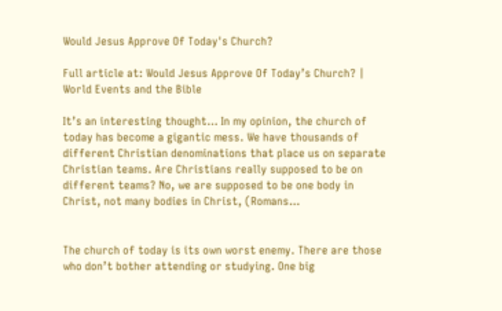Would Jesus Approve Of Today's Church?

Full article at: Would Jesus Approve Of Today’s Church? | World Events and the Bible

It’s an interesting thought… In my opinion, the church of today has become a gigantic mess. We have thousands of different Christian denominations that place us on separate Christian teams. Are Christians really supposed to be on different teams? No, we are supposed to be one body in Christ, not many bodies in Christ, (Romans…


The church of today is its own worst enemy. There are those who don’t bother attending or studying. One big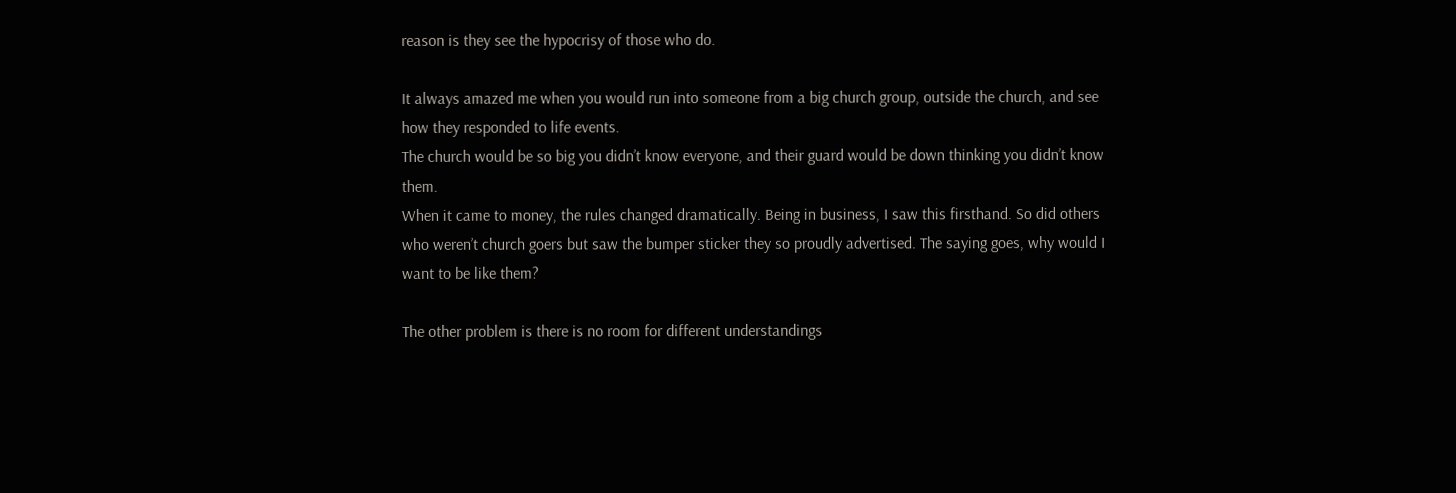reason is they see the hypocrisy of those who do.

It always amazed me when you would run into someone from a big church group, outside the church, and see how they responded to life events.
The church would be so big you didn’t know everyone, and their guard would be down thinking you didn’t know them.
When it came to money, the rules changed dramatically. Being in business, I saw this firsthand. So did others who weren’t church goers but saw the bumper sticker they so proudly advertised. The saying goes, why would I want to be like them?

The other problem is there is no room for different understandings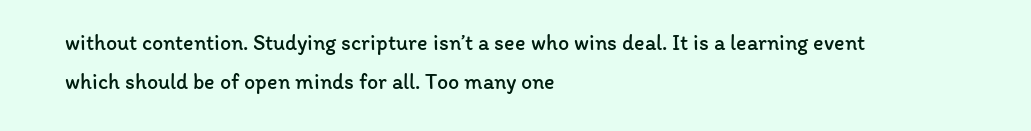without contention. Studying scripture isn’t a see who wins deal. It is a learning event which should be of open minds for all. Too many one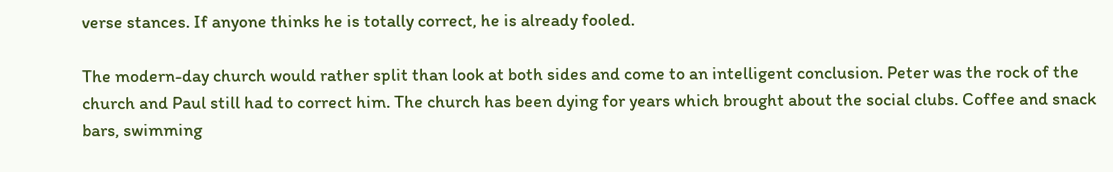verse stances. If anyone thinks he is totally correct, he is already fooled.

The modern-day church would rather split than look at both sides and come to an intelligent conclusion. Peter was the rock of the church and Paul still had to correct him. The church has been dying for years which brought about the social clubs. Coffee and snack bars, swimming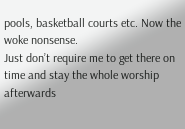pools, basketball courts etc. Now the woke nonsense.
Just don’t require me to get there on time and stay the whole worship afterwards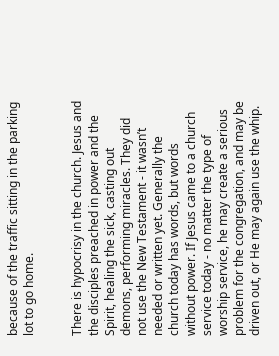because of the traffic sitting in the parking lot to go home.


There is hypocrisy in the church. Jesus and the disciples preached in power and the Spirit, healing the sick, casting out demons, performing miracles. They did not use the New Testament - it wasn’t needed or written yet. Generally the church today has words, but words without power. If Jesus came to a church service today - no matter the type of worship service, he may create a serious problem for the congregation, and may be driven out, or He may again use the whip.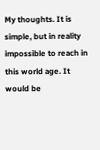My thoughts. It is simple, but in reality impossible to reach in this world age. It would be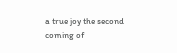a true joy the second coming of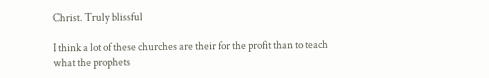Christ. Truly blissful

I think a lot of these churches are their for the profit than to teach what the prophets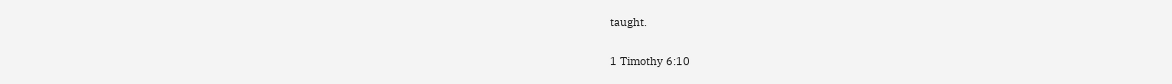taught.

1 Timothy 6:10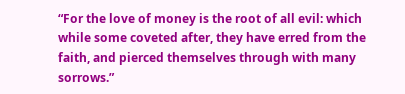“For the love of money is the root of all evil: which while some coveted after, they have erred from the faith, and pierced themselves through with many sorrows.”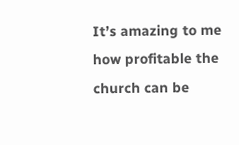It’s amazing to me how profitable the church can be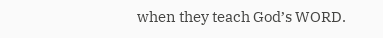when they teach God’s WORD.